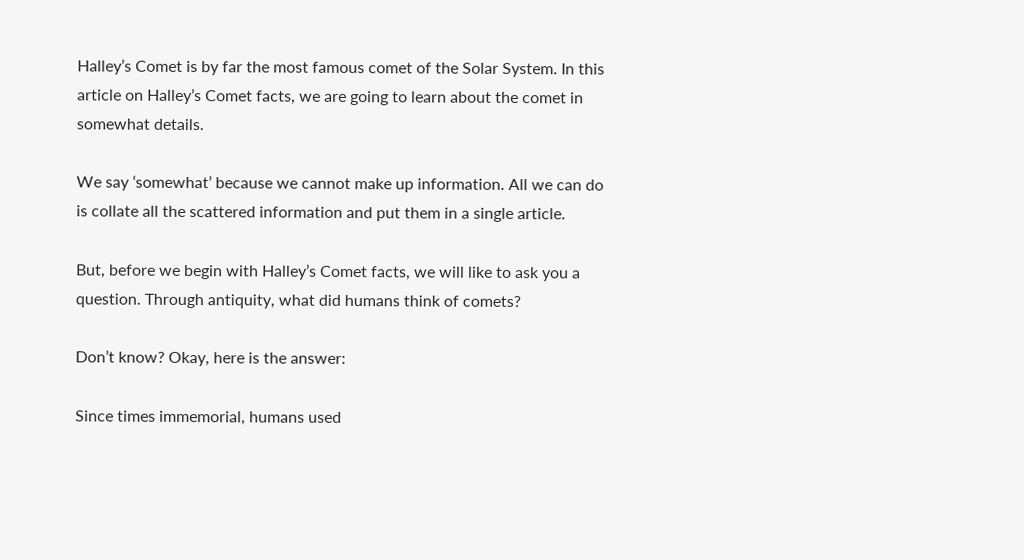Halley’s Comet is by far the most famous comet of the Solar System. In this article on Halley’s Comet facts, we are going to learn about the comet in somewhat details.

We say ‘somewhat’ because we cannot make up information. All we can do is collate all the scattered information and put them in a single article.

But, before we begin with Halley’s Comet facts, we will like to ask you a question. Through antiquity, what did humans think of comets?

Don’t know? Okay, here is the answer:

Since times immemorial, humans used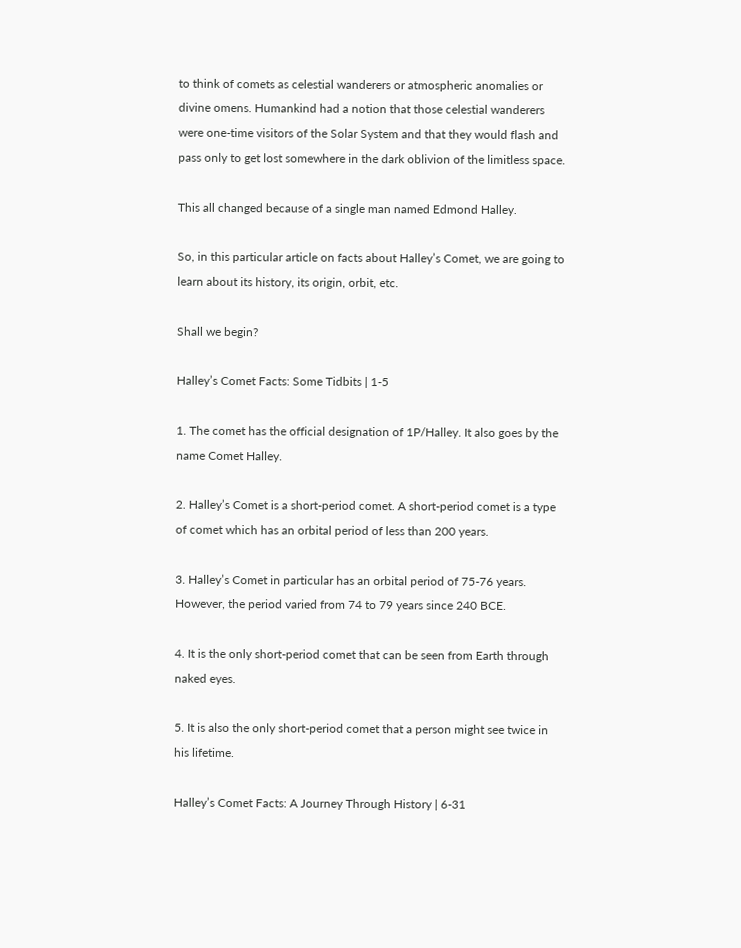to think of comets as celestial wanderers or atmospheric anomalies or divine omens. Humankind had a notion that those celestial wanderers were one-time visitors of the Solar System and that they would flash and pass only to get lost somewhere in the dark oblivion of the limitless space.

This all changed because of a single man named Edmond Halley.

So, in this particular article on facts about Halley’s Comet, we are going to learn about its history, its origin, orbit, etc.

Shall we begin?

Halley’s Comet Facts: Some Tidbits | 1-5

1. The comet has the official designation of 1P/Halley. It also goes by the name Comet Halley.

2. Halley’s Comet is a short-period comet. A short-period comet is a type of comet which has an orbital period of less than 200 years.

3. Halley’s Comet in particular has an orbital period of 75-76 years. However, the period varied from 74 to 79 years since 240 BCE.

4. It is the only short-period comet that can be seen from Earth through naked eyes.

5. It is also the only short-period comet that a person might see twice in his lifetime.

Halley’s Comet Facts: A Journey Through History | 6-31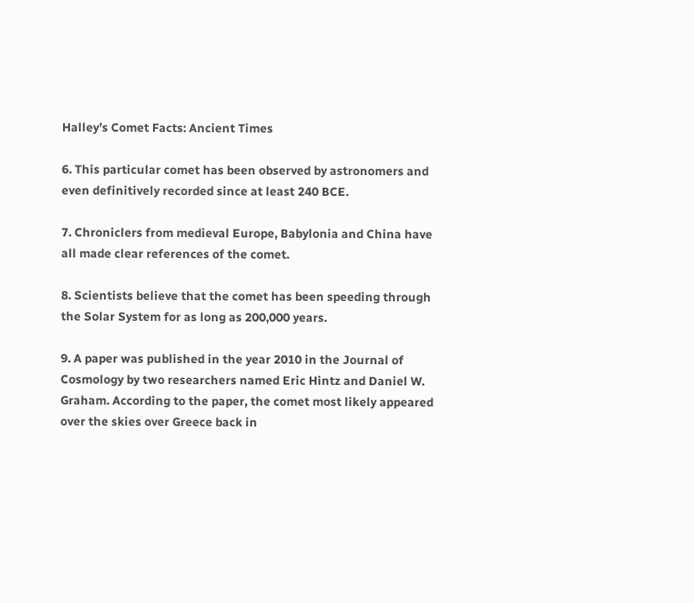Halley’s Comet Facts: Ancient Times

6. This particular comet has been observed by astronomers and even definitively recorded since at least 240 BCE.

7. Chroniclers from medieval Europe, Babylonia and China have all made clear references of the comet.

8. Scientists believe that the comet has been speeding through the Solar System for as long as 200,000 years.

9. A paper was published in the year 2010 in the Journal of Cosmology by two researchers named Eric Hintz and Daniel W. Graham. According to the paper, the comet most likely appeared over the skies over Greece back in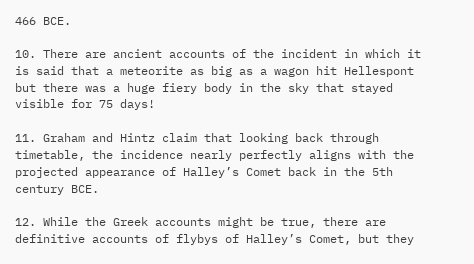466 BCE.

10. There are ancient accounts of the incident in which it is said that a meteorite as big as a wagon hit Hellespont but there was a huge fiery body in the sky that stayed visible for 75 days!

11. Graham and Hintz claim that looking back through timetable, the incidence nearly perfectly aligns with the projected appearance of Halley’s Comet back in the 5th century BCE.

12. While the Greek accounts might be true, there are definitive accounts of flybys of Halley’s Comet, but they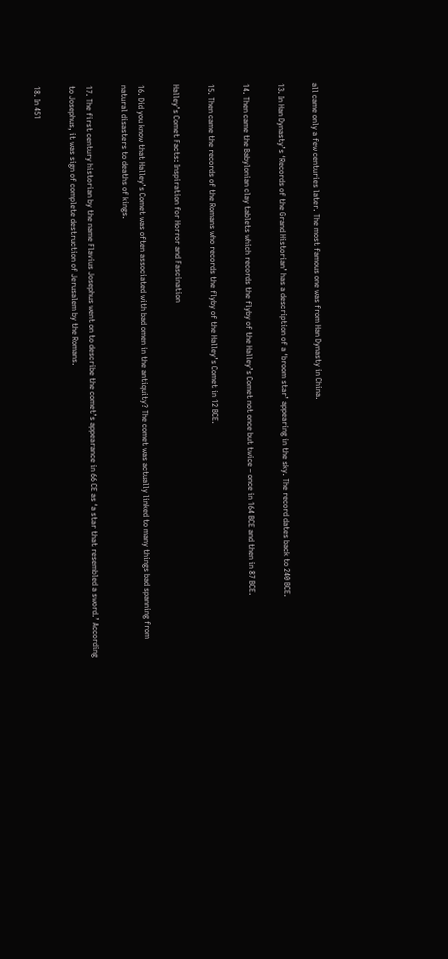all came only a few centuries later. The most famous one was from Han Dynasty in China.

13. In Han Dynasty’s ‘Records of the Grand Historian’ has a description of a ‘broom star’ appearing in the sky. The record dates back to 240 BCE.

14. Then came the Babylonian clay tablets which records the flyby of the Halley’s Comet not once but twice – once in 164 BCE and then in 87 BCE.

15. Then came the records of the Romans who records the flyby of the Halley’s Comet in 12 BCE.

Halley’s Comet Facts: Inspiration for Horror and Fascination

16. Did you know that Halley’s Comet was often associated with bad omen in the antiquity? The comet was actually linked to many things bad spanning from natural disasters to deaths of kings.

17. The first century historian by the name Flavius Josephus went on to describe the comet’s appearance in 66 CE as ‘a star that resembled a sword.’ According to Josephus, it was sign of complete destruction of Jerusalem by the Romans.

18. In 451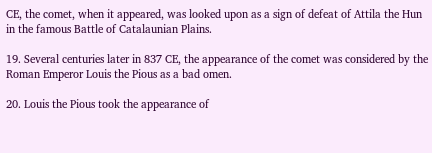CE, the comet, when it appeared, was looked upon as a sign of defeat of Attila the Hun in the famous Battle of Catalaunian Plains.

19. Several centuries later in 837 CE, the appearance of the comet was considered by the Roman Emperor Louis the Pious as a bad omen.

20. Louis the Pious took the appearance of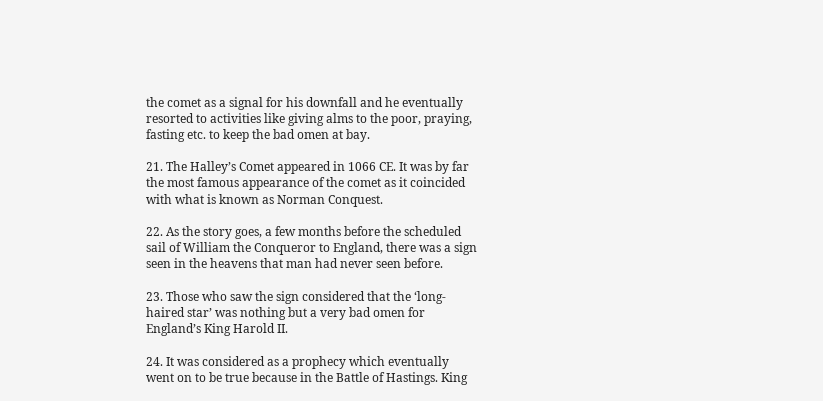the comet as a signal for his downfall and he eventually resorted to activities like giving alms to the poor, praying, fasting etc. to keep the bad omen at bay.

21. The Halley’s Comet appeared in 1066 CE. It was by far the most famous appearance of the comet as it coincided with what is known as Norman Conquest.

22. As the story goes, a few months before the scheduled sail of William the Conqueror to England, there was a sign seen in the heavens that man had never seen before.

23. Those who saw the sign considered that the ‘long-haired star’ was nothing but a very bad omen for England’s King Harold II.

24. It was considered as a prophecy which eventually went on to be true because in the Battle of Hastings. King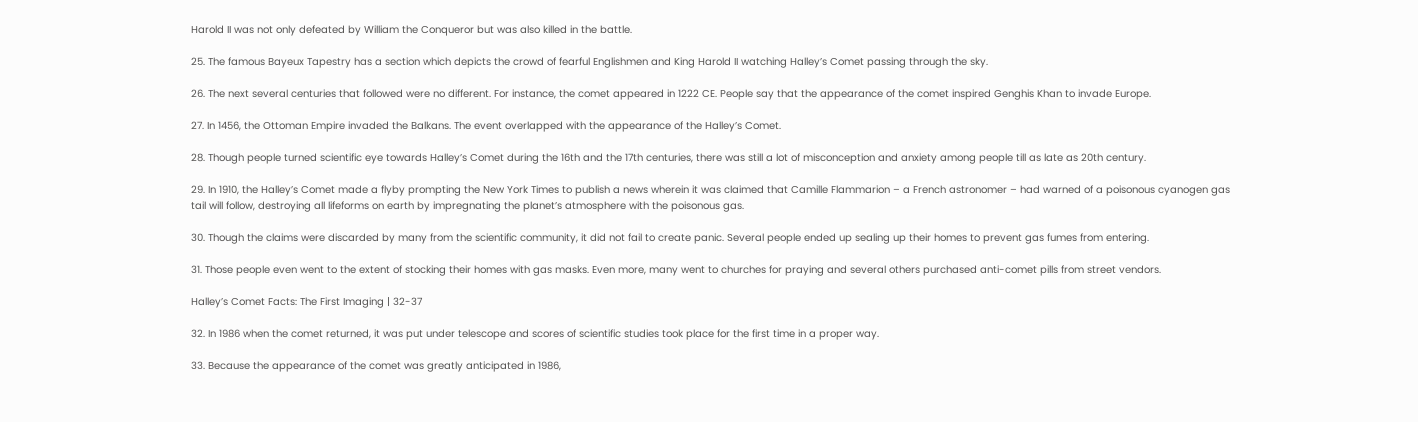Harold II was not only defeated by William the Conqueror but was also killed in the battle.

25. The famous Bayeux Tapestry has a section which depicts the crowd of fearful Englishmen and King Harold II watching Halley’s Comet passing through the sky.

26. The next several centuries that followed were no different. For instance, the comet appeared in 1222 CE. People say that the appearance of the comet inspired Genghis Khan to invade Europe.

27. In 1456, the Ottoman Empire invaded the Balkans. The event overlapped with the appearance of the Halley’s Comet.

28. Though people turned scientific eye towards Halley’s Comet during the 16th and the 17th centuries, there was still a lot of misconception and anxiety among people till as late as 20th century.

29. In 1910, the Halley’s Comet made a flyby prompting the New York Times to publish a news wherein it was claimed that Camille Flammarion – a French astronomer – had warned of a poisonous cyanogen gas tail will follow, destroying all lifeforms on earth by impregnating the planet’s atmosphere with the poisonous gas.

30. Though the claims were discarded by many from the scientific community, it did not fail to create panic. Several people ended up sealing up their homes to prevent gas fumes from entering.

31. Those people even went to the extent of stocking their homes with gas masks. Even more, many went to churches for praying and several others purchased anti-comet pills from street vendors.

Halley’s Comet Facts: The First Imaging | 32-37

32. In 1986 when the comet returned, it was put under telescope and scores of scientific studies took place for the first time in a proper way.

33. Because the appearance of the comet was greatly anticipated in 1986,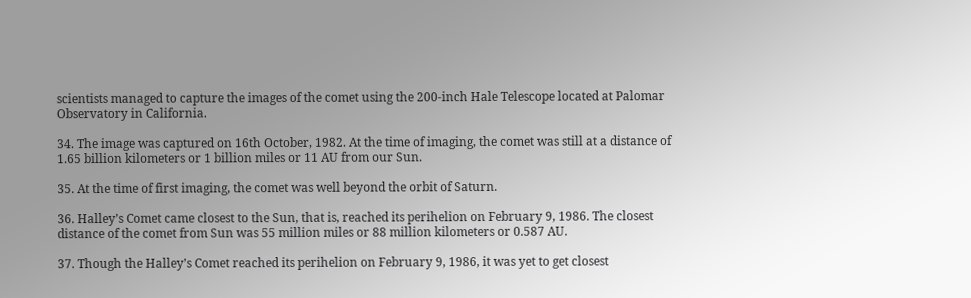scientists managed to capture the images of the comet using the 200-inch Hale Telescope located at Palomar Observatory in California.

34. The image was captured on 16th October, 1982. At the time of imaging, the comet was still at a distance of 1.65 billion kilometers or 1 billion miles or 11 AU from our Sun.

35. At the time of first imaging, the comet was well beyond the orbit of Saturn.

36. Halley’s Comet came closest to the Sun, that is, reached its perihelion on February 9, 1986. The closest distance of the comet from Sun was 55 million miles or 88 million kilometers or 0.587 AU.

37. Though the Halley’s Comet reached its perihelion on February 9, 1986, it was yet to get closest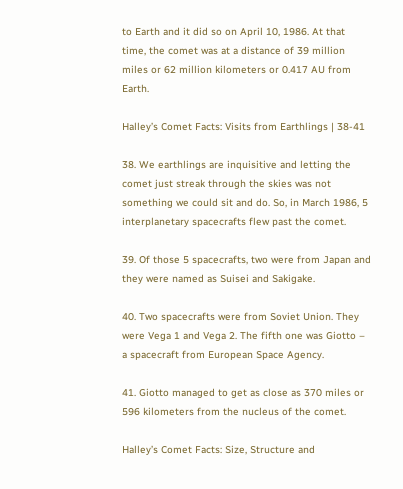to Earth and it did so on April 10, 1986. At that time, the comet was at a distance of 39 million miles or 62 million kilometers or 0.417 AU from Earth.

Halley’s Comet Facts: Visits from Earthlings | 38-41

38. We earthlings are inquisitive and letting the comet just streak through the skies was not something we could sit and do. So, in March 1986, 5 interplanetary spacecrafts flew past the comet.

39. Of those 5 spacecrafts, two were from Japan and they were named as Suisei and Sakigake.

40. Two spacecrafts were from Soviet Union. They were Vega 1 and Vega 2. The fifth one was Giotto – a spacecraft from European Space Agency.

41. Giotto managed to get as close as 370 miles or 596 kilometers from the nucleus of the comet.

Halley’s Comet Facts: Size, Structure and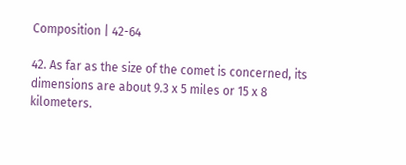Composition | 42-64

42. As far as the size of the comet is concerned, its dimensions are about 9.3 x 5 miles or 15 x 8 kilometers.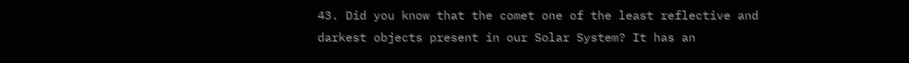43. Did you know that the comet one of the least reflective and darkest objects present in our Solar System? It has an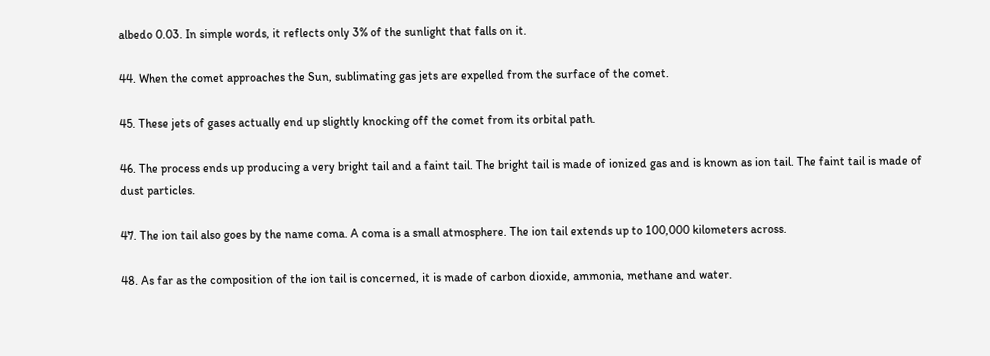albedo 0.03. In simple words, it reflects only 3% of the sunlight that falls on it.

44. When the comet approaches the Sun, sublimating gas jets are expelled from the surface of the comet.

45. These jets of gases actually end up slightly knocking off the comet from its orbital path.

46. The process ends up producing a very bright tail and a faint tail. The bright tail is made of ionized gas and is known as ion tail. The faint tail is made of dust particles.

47. The ion tail also goes by the name coma. A coma is a small atmosphere. The ion tail extends up to 100,000 kilometers across.

48. As far as the composition of the ion tail is concerned, it is made of carbon dioxide, ammonia, methane and water.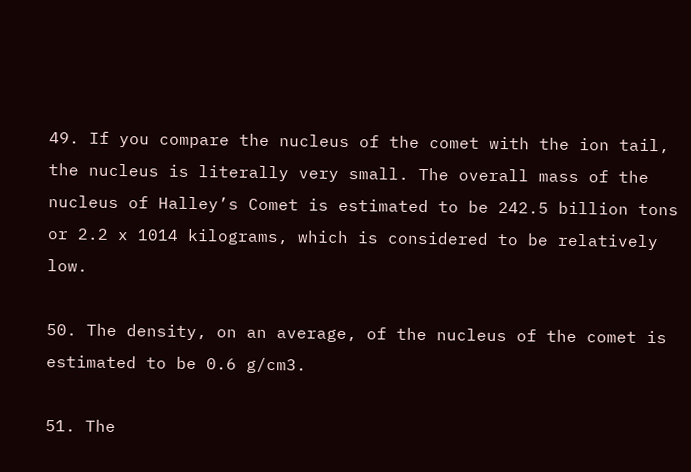49. If you compare the nucleus of the comet with the ion tail, the nucleus is literally very small. The overall mass of the nucleus of Halley’s Comet is estimated to be 242.5 billion tons or 2.2 x 1014 kilograms, which is considered to be relatively low.

50. The density, on an average, of the nucleus of the comet is estimated to be 0.6 g/cm3.

51. The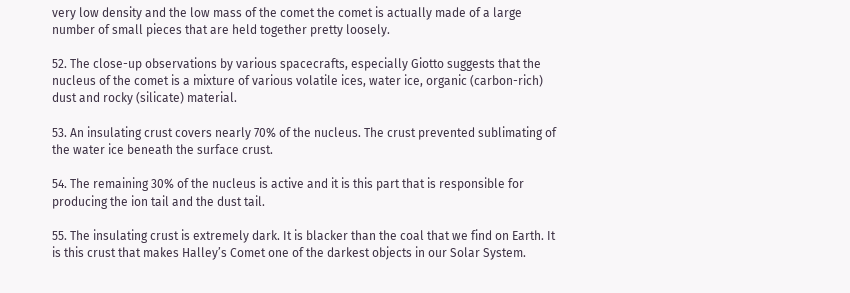very low density and the low mass of the comet the comet is actually made of a large number of small pieces that are held together pretty loosely.

52. The close-up observations by various spacecrafts, especially Giotto suggests that the nucleus of the comet is a mixture of various volatile ices, water ice, organic (carbon-rich) dust and rocky (silicate) material.

53. An insulating crust covers nearly 70% of the nucleus. The crust prevented sublimating of the water ice beneath the surface crust.

54. The remaining 30% of the nucleus is active and it is this part that is responsible for producing the ion tail and the dust tail.

55. The insulating crust is extremely dark. It is blacker than the coal that we find on Earth. It is this crust that makes Halley’s Comet one of the darkest objects in our Solar System.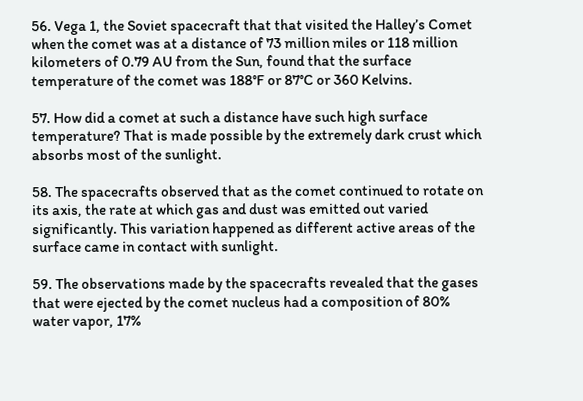56. Vega 1, the Soviet spacecraft that that visited the Halley’s Comet when the comet was at a distance of 73 million miles or 118 million kilometers of 0.79 AU from the Sun, found that the surface temperature of the comet was 188°F or 87°C or 360 Kelvins.

57. How did a comet at such a distance have such high surface temperature? That is made possible by the extremely dark crust which absorbs most of the sunlight.

58. The spacecrafts observed that as the comet continued to rotate on its axis, the rate at which gas and dust was emitted out varied significantly. This variation happened as different active areas of the surface came in contact with sunlight.

59. The observations made by the spacecrafts revealed that the gases that were ejected by the comet nucleus had a composition of 80% water vapor, 17%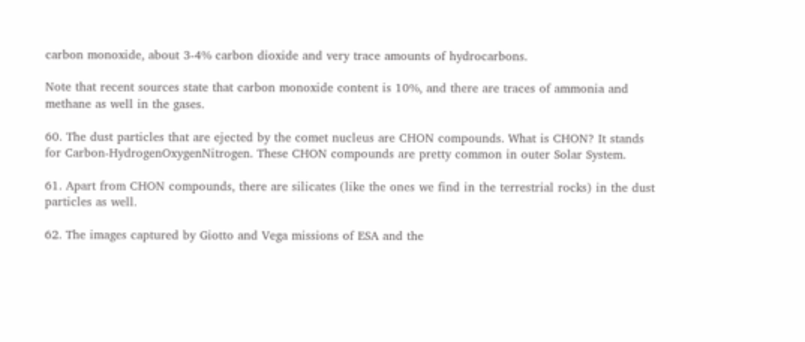carbon monoxide, about 3-4% carbon dioxide and very trace amounts of hydrocarbons.

Note that recent sources state that carbon monoxide content is 10%, and there are traces of ammonia and methane as well in the gases.

60. The dust particles that are ejected by the comet nucleus are CHON compounds. What is CHON? It stands for Carbon-HydrogenOxygenNitrogen. These CHON compounds are pretty common in outer Solar System.

61. Apart from CHON compounds, there are silicates (like the ones we find in the terrestrial rocks) in the dust particles as well.

62. The images captured by Giotto and Vega missions of ESA and the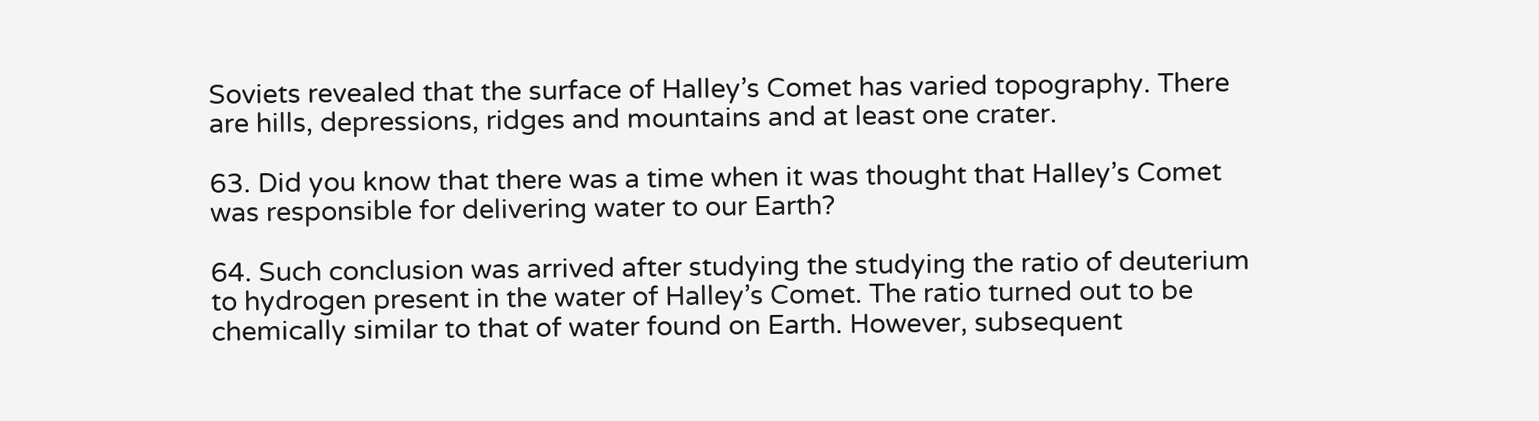Soviets revealed that the surface of Halley’s Comet has varied topography. There are hills, depressions, ridges and mountains and at least one crater.

63. Did you know that there was a time when it was thought that Halley’s Comet was responsible for delivering water to our Earth?

64. Such conclusion was arrived after studying the studying the ratio of deuterium to hydrogen present in the water of Halley’s Comet. The ratio turned out to be chemically similar to that of water found on Earth. However, subsequent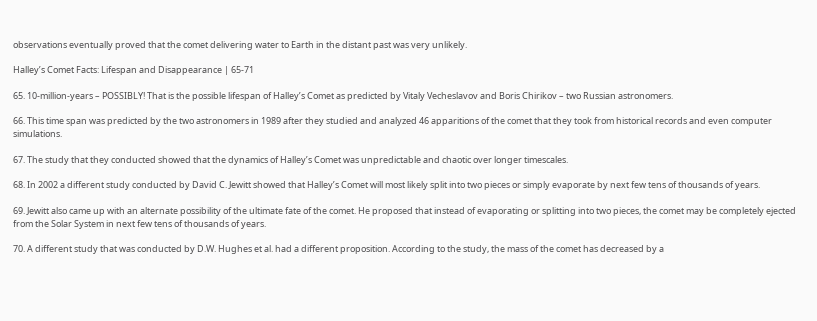observations eventually proved that the comet delivering water to Earth in the distant past was very unlikely.

Halley’s Comet Facts: Lifespan and Disappearance | 65-71

65. 10-million-years – POSSIBLY! That is the possible lifespan of Halley’s Comet as predicted by Vitaly Vecheslavov and Boris Chirikov – two Russian astronomers.

66. This time span was predicted by the two astronomers in 1989 after they studied and analyzed 46 apparitions of the comet that they took from historical records and even computer simulations.

67. The study that they conducted showed that the dynamics of Halley’s Comet was unpredictable and chaotic over longer timescales.

68. In 2002 a different study conducted by David C. Jewitt showed that Halley’s Comet will most likely split into two pieces or simply evaporate by next few tens of thousands of years.

69. Jewitt also came up with an alternate possibility of the ultimate fate of the comet. He proposed that instead of evaporating or splitting into two pieces, the comet may be completely ejected from the Solar System in next few tens of thousands of years.

70. A different study that was conducted by D.W. Hughes et al. had a different proposition. According to the study, the mass of the comet has decreased by a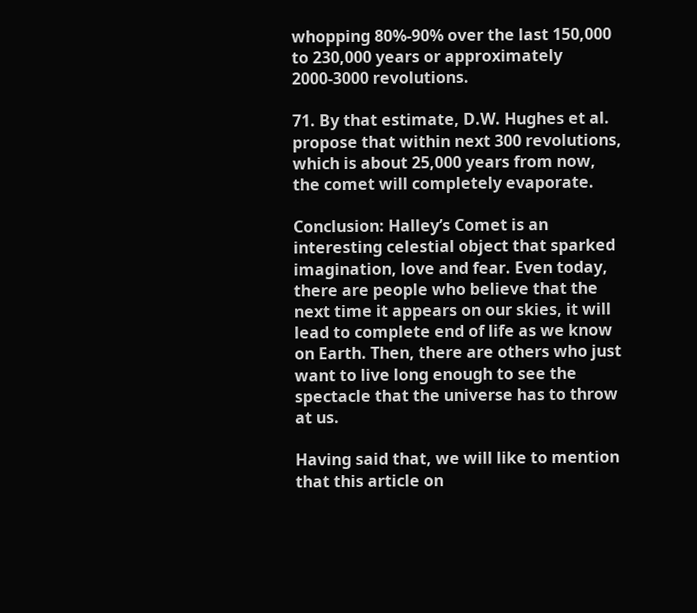whopping 80%-90% over the last 150,000 to 230,000 years or approximately 2000-3000 revolutions.

71. By that estimate, D.W. Hughes et al. propose that within next 300 revolutions, which is about 25,000 years from now, the comet will completely evaporate.

Conclusion: Halley’s Comet is an interesting celestial object that sparked imagination, love and fear. Even today, there are people who believe that the next time it appears on our skies, it will lead to complete end of life as we know on Earth. Then, there are others who just want to live long enough to see the spectacle that the universe has to throw at us.

Having said that, we will like to mention that this article on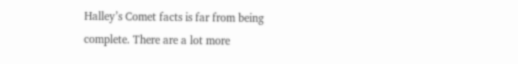Halley’s Comet facts is far from being complete. There are a lot more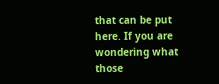that can be put here. If you are wondering what those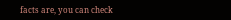facts are, you can check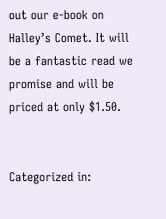out our e-book on Halley’s Comet. It will be a fantastic read we promise and will be priced at only $1.50.


Categorized in: